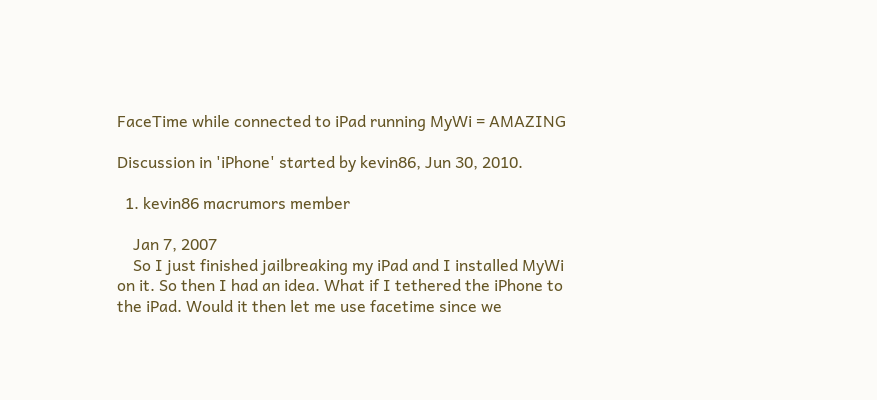FaceTime while connected to iPad running MyWi = AMAZING

Discussion in 'iPhone' started by kevin86, Jun 30, 2010.

  1. kevin86 macrumors member

    Jan 7, 2007
    So I just finished jailbreaking my iPad and I installed MyWi on it. So then I had an idea. What if I tethered the iPhone to the iPad. Would it then let me use facetime since we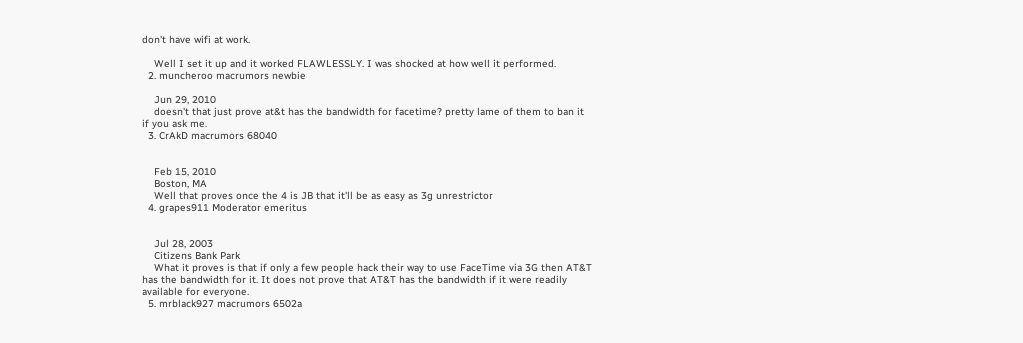don't have wifi at work.

    Well I set it up and it worked FLAWLESSLY. I was shocked at how well it performed.
  2. muncheroo macrumors newbie

    Jun 29, 2010
    doesn't that just prove at&t has the bandwidth for facetime? pretty lame of them to ban it if you ask me.
  3. CrAkD macrumors 68040


    Feb 15, 2010
    Boston, MA
    Well that proves once the 4 is JB that it'll be as easy as 3g unrestrictor
  4. grapes911 Moderator emeritus


    Jul 28, 2003
    Citizens Bank Park
    What it proves is that if only a few people hack their way to use FaceTime via 3G then AT&T has the bandwidth for it. It does not prove that AT&T has the bandwidth if it were readily available for everyone.
  5. mrblack927 macrumors 6502a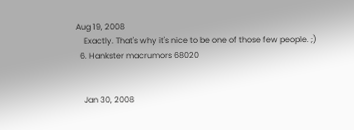Aug 19, 2008
    Exactly. That's why it's nice to be one of those few people. ;)
  6. Hankster macrumors 68020


    Jan 30, 2008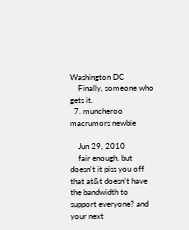Washington DC
    Finally, someone who gets it.
  7. muncheroo macrumors newbie

    Jun 29, 2010
    fair enough. but doesn't it piss you off that at&t doesn't have the bandwidth to support everyone? and your next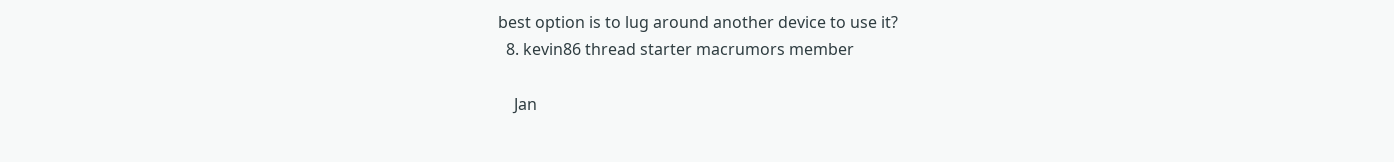best option is to lug around another device to use it?
  8. kevin86 thread starter macrumors member

    Jan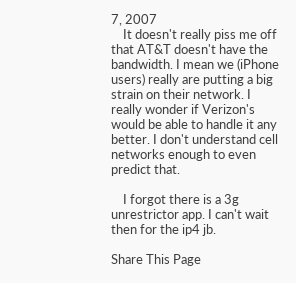7, 2007
    It doesn't really piss me off that AT&T doesn't have the bandwidth. I mean we (iPhone users) really are putting a big strain on their network. I really wonder if Verizon's would be able to handle it any better. I don't understand cell networks enough to even predict that.

    I forgot there is a 3g unrestrictor app. I can't wait then for the ip4 jb.

Share This Page